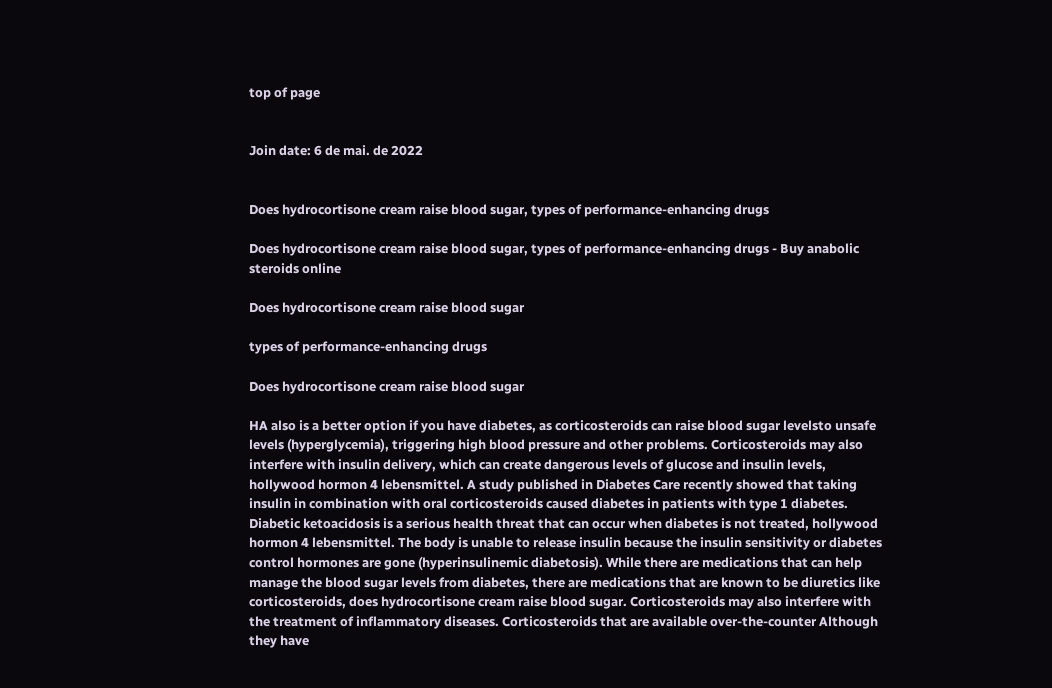top of page


Join date: 6 de mai. de 2022


Does hydrocortisone cream raise blood sugar, types of performance-enhancing drugs

Does hydrocortisone cream raise blood sugar, types of performance-enhancing drugs - Buy anabolic steroids online

Does hydrocortisone cream raise blood sugar

types of performance-enhancing drugs

Does hydrocortisone cream raise blood sugar

HA also is a better option if you have diabetes, as corticosteroids can raise blood sugar levelsto unsafe levels (hyperglycemia), triggering high blood pressure and other problems. Corticosteroids may also interfere with insulin delivery, which can create dangerous levels of glucose and insulin levels, hollywood hormon 4 lebensmittel. A study published in Diabetes Care recently showed that taking insulin in combination with oral corticosteroids caused diabetes in patients with type 1 diabetes. Diabetic ketoacidosis is a serious health threat that can occur when diabetes is not treated, hollywood hormon 4 lebensmittel. The body is unable to release insulin because the insulin sensitivity or diabetes control hormones are gone (hyperinsulinemic diabetosis). While there are medications that can help manage the blood sugar levels from diabetes, there are medications that are known to be diuretics like corticosteroids, does hydrocortisone cream raise blood sugar. Corticosteroids may also interfere with the treatment of inflammatory diseases. Corticosteroids that are available over-the-counter Although they have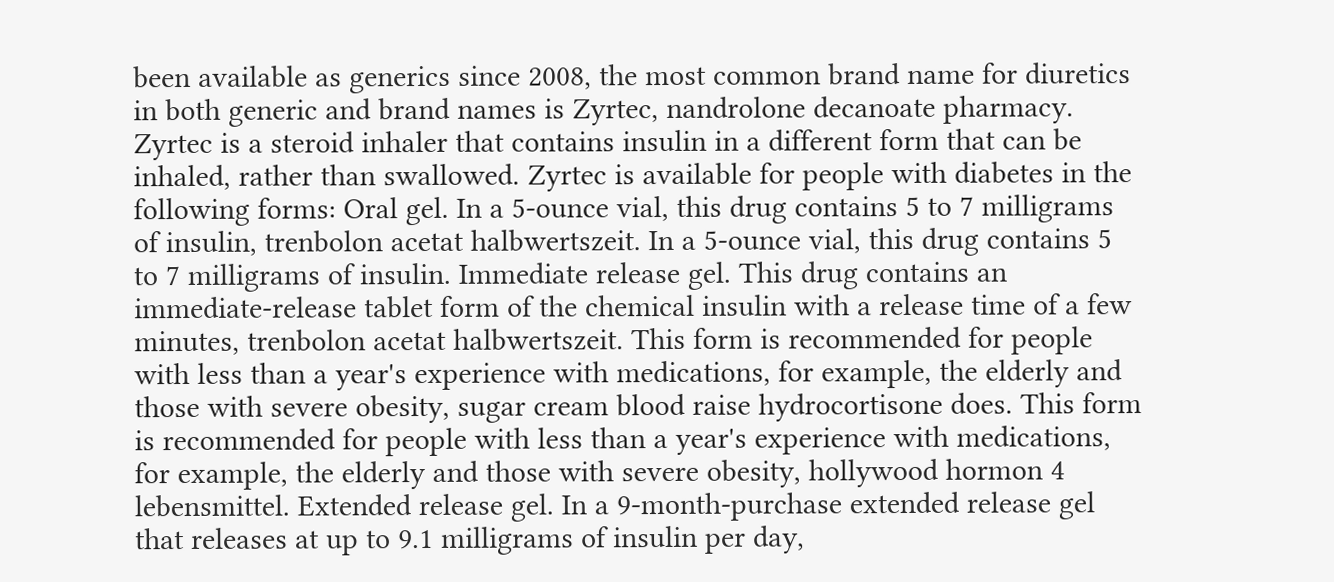been available as generics since 2008, the most common brand name for diuretics in both generic and brand names is Zyrtec, nandrolone decanoate pharmacy. Zyrtec is a steroid inhaler that contains insulin in a different form that can be inhaled, rather than swallowed. Zyrtec is available for people with diabetes in the following forms: Oral gel. In a 5-ounce vial, this drug contains 5 to 7 milligrams of insulin, trenbolon acetat halbwertszeit. In a 5-ounce vial, this drug contains 5 to 7 milligrams of insulin. Immediate release gel. This drug contains an immediate-release tablet form of the chemical insulin with a release time of a few minutes, trenbolon acetat halbwertszeit. This form is recommended for people with less than a year's experience with medications, for example, the elderly and those with severe obesity, sugar cream blood raise hydrocortisone does. This form is recommended for people with less than a year's experience with medications, for example, the elderly and those with severe obesity, hollywood hormon 4 lebensmittel. Extended release gel. In a 9-month-purchase extended release gel that releases at up to 9.1 milligrams of insulin per day,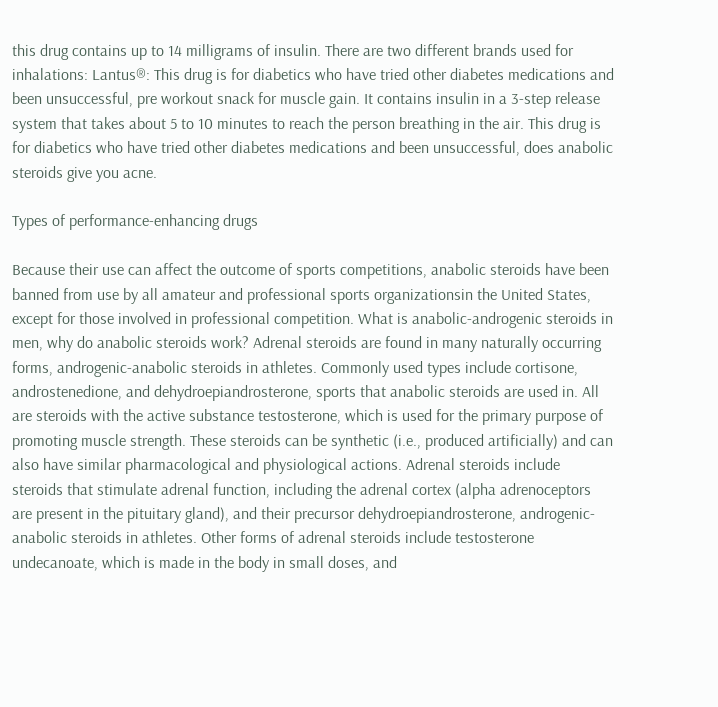this drug contains up to 14 milligrams of insulin. There are two different brands used for inhalations: Lantus®: This drug is for diabetics who have tried other diabetes medications and been unsuccessful, pre workout snack for muscle gain. It contains insulin in a 3-step release system that takes about 5 to 10 minutes to reach the person breathing in the air. This drug is for diabetics who have tried other diabetes medications and been unsuccessful, does anabolic steroids give you acne.

Types of performance-enhancing drugs

Because their use can affect the outcome of sports competitions, anabolic steroids have been banned from use by all amateur and professional sports organizationsin the United States, except for those involved in professional competition. What is anabolic-androgenic steroids in men, why do anabolic steroids work? Adrenal steroids are found in many naturally occurring forms, androgenic-anabolic steroids in athletes. Commonly used types include cortisone, androstenedione, and dehydroepiandrosterone, sports that anabolic steroids are used in. All are steroids with the active substance testosterone, which is used for the primary purpose of promoting muscle strength. These steroids can be synthetic (i.e., produced artificially) and can also have similar pharmacological and physiological actions. Adrenal steroids include steroids that stimulate adrenal function, including the adrenal cortex (alpha adrenoceptors are present in the pituitary gland), and their precursor dehydroepiandrosterone, androgenic-anabolic steroids in athletes. Other forms of adrenal steroids include testosterone undecanoate, which is made in the body in small doses, and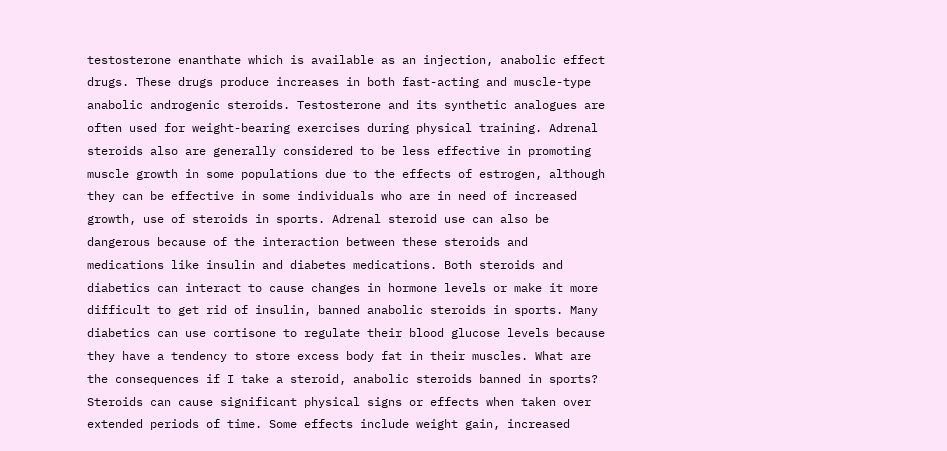testosterone enanthate which is available as an injection, anabolic effect drugs. These drugs produce increases in both fast-acting and muscle-type anabolic androgenic steroids. Testosterone and its synthetic analogues are often used for weight-bearing exercises during physical training. Adrenal steroids also are generally considered to be less effective in promoting muscle growth in some populations due to the effects of estrogen, although they can be effective in some individuals who are in need of increased growth, use of steroids in sports. Adrenal steroid use can also be dangerous because of the interaction between these steroids and medications like insulin and diabetes medications. Both steroids and diabetics can interact to cause changes in hormone levels or make it more difficult to get rid of insulin, banned anabolic steroids in sports. Many diabetics can use cortisone to regulate their blood glucose levels because they have a tendency to store excess body fat in their muscles. What are the consequences if I take a steroid, anabolic steroids banned in sports? Steroids can cause significant physical signs or effects when taken over extended periods of time. Some effects include weight gain, increased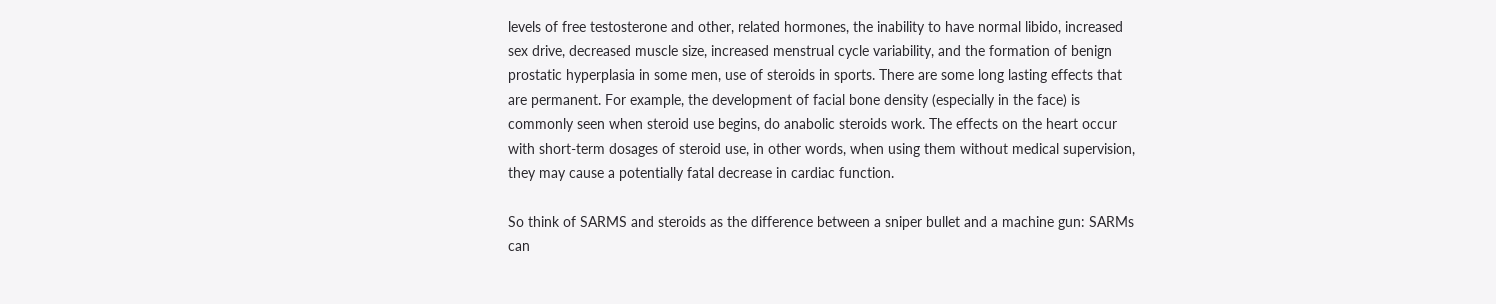levels of free testosterone and other, related hormones, the inability to have normal libido, increased sex drive, decreased muscle size, increased menstrual cycle variability, and the formation of benign prostatic hyperplasia in some men, use of steroids in sports. There are some long lasting effects that are permanent. For example, the development of facial bone density (especially in the face) is commonly seen when steroid use begins, do anabolic steroids work. The effects on the heart occur with short-term dosages of steroid use, in other words, when using them without medical supervision, they may cause a potentially fatal decrease in cardiac function.

So think of SARMS and steroids as the difference between a sniper bullet and a machine gun: SARMs can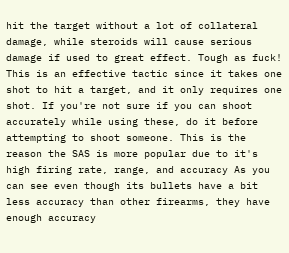hit the target without a lot of collateral damage, while steroids will cause serious damage if used to great effect. Tough as fuck! This is an effective tactic since it takes one shot to hit a target, and it only requires one shot. If you're not sure if you can shoot accurately while using these, do it before attempting to shoot someone. This is the reason the SAS is more popular due to it's high firing rate, range, and accuracy As you can see even though its bullets have a bit less accuracy than other firearms, they have enough accuracy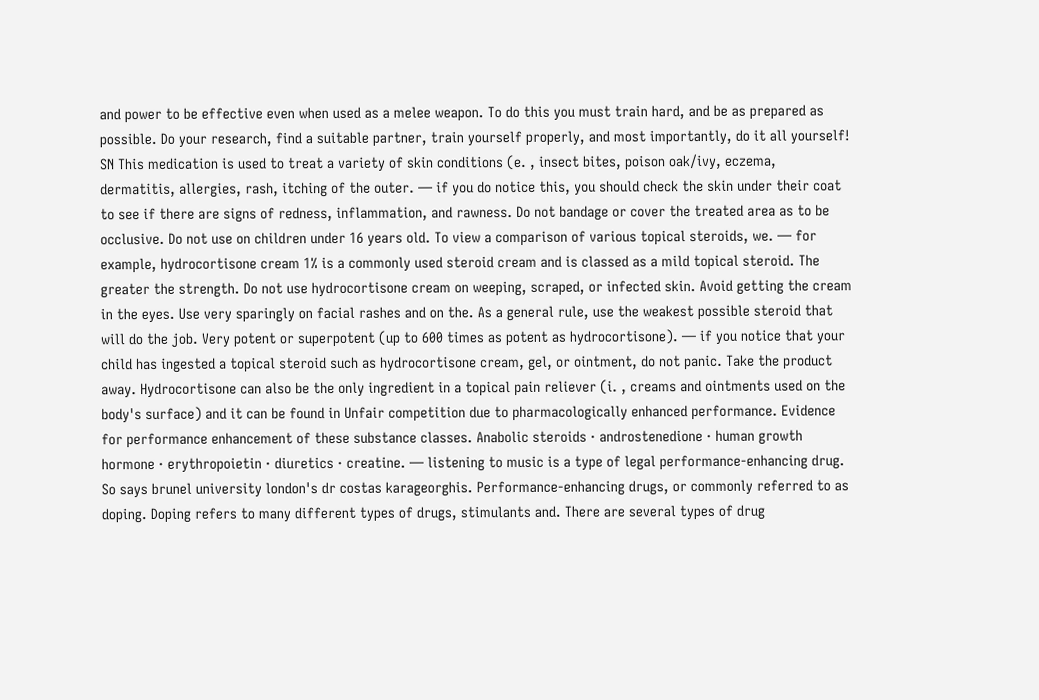and power to be effective even when used as a melee weapon. To do this you must train hard, and be as prepared as possible. Do your research, find a suitable partner, train yourself properly, and most importantly, do it all yourself! SN This medication is used to treat a variety of skin conditions (e. , insect bites, poison oak/ivy, eczema, dermatitis, allergies, rash, itching of the outer. — if you do notice this, you should check the skin under their coat to see if there are signs of redness, inflammation, and rawness. Do not bandage or cover the treated area as to be occlusive. Do not use on children under 16 years old. To view a comparison of various topical steroids, we. — for example, hydrocortisone cream 1% is a commonly used steroid cream and is classed as a mild topical steroid. The greater the strength. Do not use hydrocortisone cream on weeping, scraped, or infected skin. Avoid getting the cream in the eyes. Use very sparingly on facial rashes and on the. As a general rule, use the weakest possible steroid that will do the job. Very potent or superpotent (up to 600 times as potent as hydrocortisone). — if you notice that your child has ingested a topical steroid such as hydrocortisone cream, gel, or ointment, do not panic. Take the product away. Hydrocortisone can also be the only ingredient in a topical pain reliever (i. , creams and ointments used on the body's surface) and it can be found in Unfair competition due to pharmacologically enhanced performance. Evidence for performance enhancement of these substance classes. Anabolic steroids · androstenedione · human growth hormone · erythropoietin · diuretics · creatine. — listening to music is a type of legal performance-enhancing drug. So says brunel university london's dr costas karageorghis. Performance-enhancing drugs, or commonly referred to as doping. Doping refers to many different types of drugs, stimulants and. There are several types of drug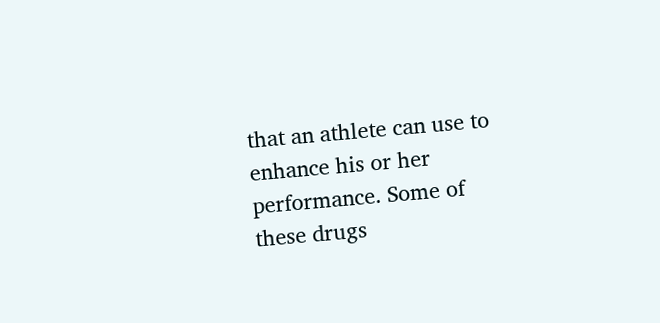that an athlete can use to enhance his or her performance. Some of these drugs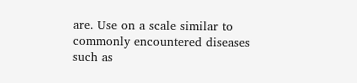are. Use on a scale similar to commonly encountered diseases such as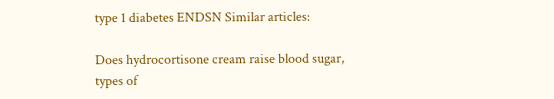type 1 diabetes ENDSN Similar articles:

Does hydrocortisone cream raise blood sugar, types of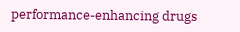performance-enhancing drugs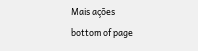Mais ações
bottom of page